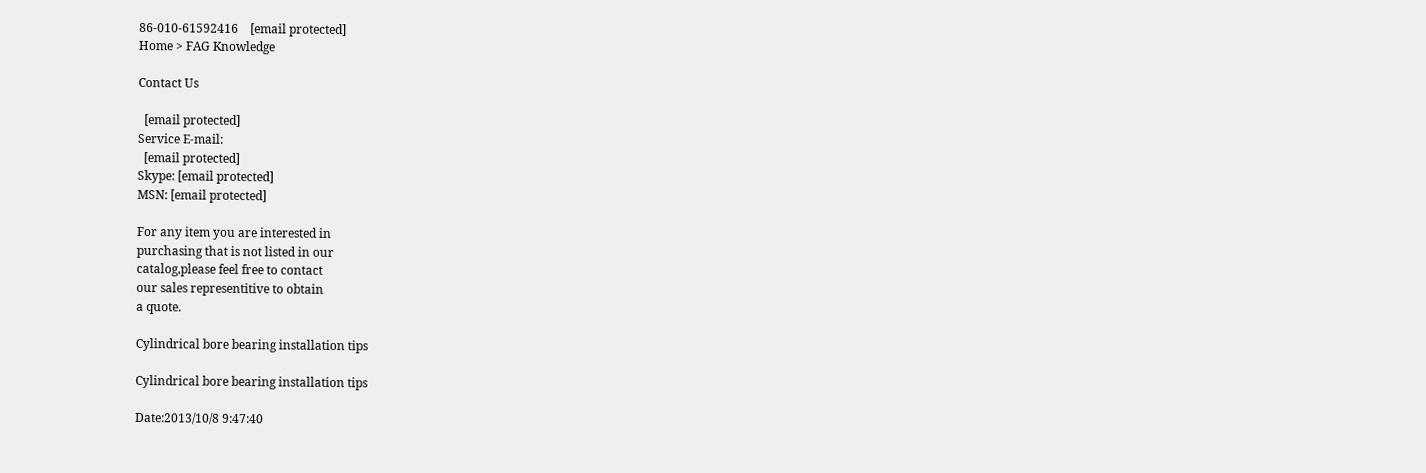86-010-61592416    [email protected]
Home > FAG Knowledge

Contact Us

  [email protected]
Service E-mail:
  [email protected]
Skype: [email protected]
MSN: [email protected]

For any item you are interested in
purchasing that is not listed in our
catalog,please feel free to contact
our sales representitive to obtain
a quote.

Cylindrical bore bearing installation tips

Cylindrical bore bearing installation tips

Date:2013/10/8 9:47:40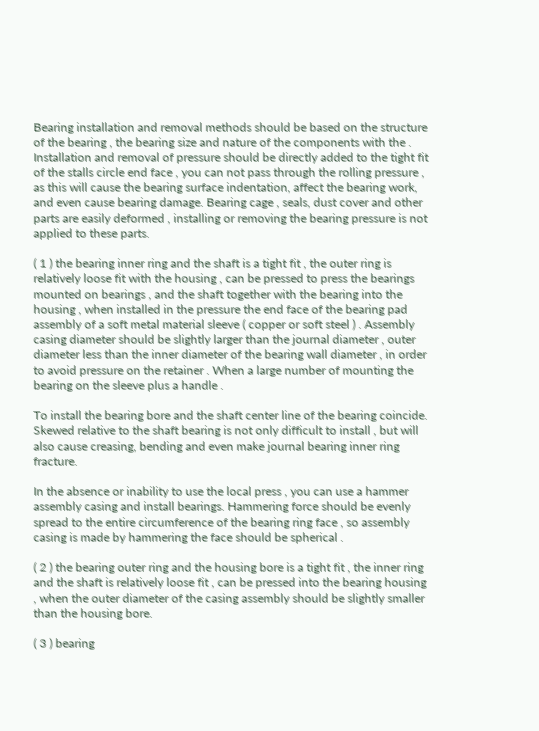Bearing installation and removal methods should be based on the structure of the bearing , the bearing size and nature of the components with the . Installation and removal of pressure should be directly added to the tight fit of the stalls circle end face , you can not pass through the rolling pressure , as this will cause the bearing surface indentation, affect the bearing work, and even cause bearing damage. Bearing cage , seals, dust cover and other parts are easily deformed , installing or removing the bearing pressure is not applied to these parts.

( 1 ) the bearing inner ring and the shaft is a tight fit , the outer ring is relatively loose fit with the housing , can be pressed to press the bearings mounted on bearings , and the shaft together with the bearing into the housing , when installed in the pressure the end face of the bearing pad assembly of a soft metal material sleeve ( copper or soft steel ) . Assembly casing diameter should be slightly larger than the journal diameter , outer diameter less than the inner diameter of the bearing wall diameter , in order to avoid pressure on the retainer . When a large number of mounting the bearing on the sleeve plus a handle .

To install the bearing bore and the shaft center line of the bearing coincide. Skewed relative to the shaft bearing is not only difficult to install , but will also cause creasing, bending and even make journal bearing inner ring fracture.

In the absence or inability to use the local press , you can use a hammer assembly casing and install bearings. Hammering force should be evenly spread to the entire circumference of the bearing ring face , so assembly casing is made by hammering the face should be spherical .

( 2 ) the bearing outer ring and the housing bore is a tight fit , the inner ring and the shaft is relatively loose fit , can be pressed into the bearing housing , when the outer diameter of the casing assembly should be slightly smaller than the housing bore.

( 3 ) bearing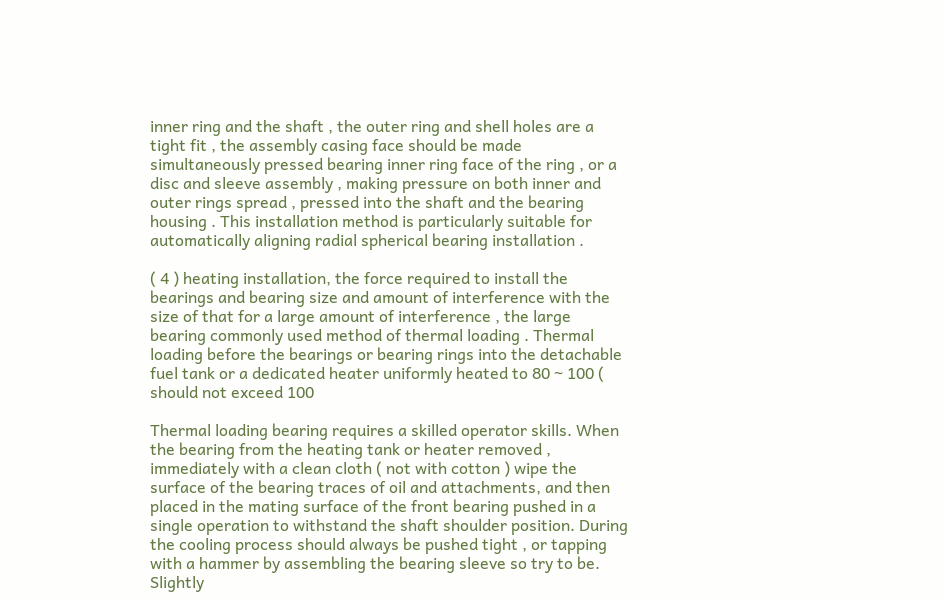inner ring and the shaft , the outer ring and shell holes are a tight fit , the assembly casing face should be made simultaneously pressed bearing inner ring face of the ring , or a disc and sleeve assembly , making pressure on both inner and outer rings spread , pressed into the shaft and the bearing housing . This installation method is particularly suitable for automatically aligning radial spherical bearing installation .

( 4 ) heating installation, the force required to install the bearings and bearing size and amount of interference with the size of that for a large amount of interference , the large bearing commonly used method of thermal loading . Thermal loading before the bearings or bearing rings into the detachable fuel tank or a dedicated heater uniformly heated to 80 ~ 100 ( should not exceed 100

Thermal loading bearing requires a skilled operator skills. When the bearing from the heating tank or heater removed , immediately with a clean cloth ( not with cotton ) wipe the surface of the bearing traces of oil and attachments, and then placed in the mating surface of the front bearing pushed in a single operation to withstand the shaft shoulder position. During the cooling process should always be pushed tight , or tapping with a hammer by assembling the bearing sleeve so try to be. Slightly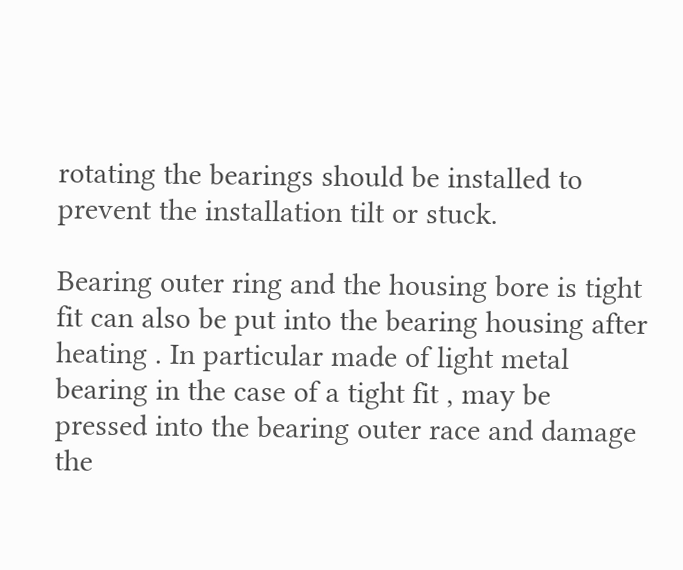rotating the bearings should be installed to prevent the installation tilt or stuck.

Bearing outer ring and the housing bore is tight fit can also be put into the bearing housing after heating . In particular made of light metal bearing in the case of a tight fit , may be pressed into the bearing outer race and damage the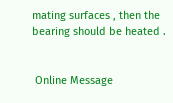mating surfaces , then the bearing should be heated .


 Online Message